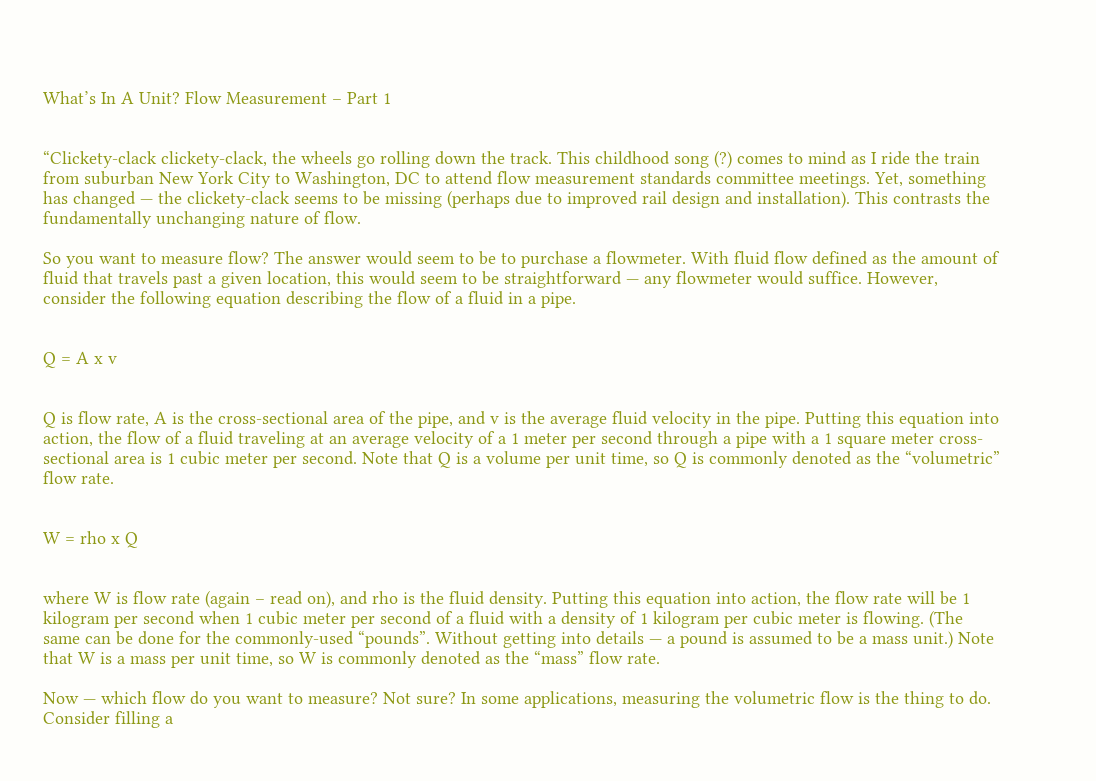What’s In A Unit? Flow Measurement – Part 1


“Clickety-clack clickety-clack, the wheels go rolling down the track. This childhood song (?) comes to mind as I ride the train from suburban New York City to Washington, DC to attend flow measurement standards committee meetings. Yet, something has changed — the clickety-clack seems to be missing (perhaps due to improved rail design and installation). This contrasts the fundamentally unchanging nature of flow.

So you want to measure flow? The answer would seem to be to purchase a flowmeter. With fluid flow defined as the amount of fluid that travels past a given location, this would seem to be straightforward — any flowmeter would suffice. However, consider the following equation describing the flow of a fluid in a pipe.


Q = A x v


Q is flow rate, A is the cross-sectional area of the pipe, and v is the average fluid velocity in the pipe. Putting this equation into action, the flow of a fluid traveling at an average velocity of a 1 meter per second through a pipe with a 1 square meter cross-sectional area is 1 cubic meter per second. Note that Q is a volume per unit time, so Q is commonly denoted as the “volumetric” flow rate.


W = rho x Q


where W is flow rate (again – read on), and rho is the fluid density. Putting this equation into action, the flow rate will be 1 kilogram per second when 1 cubic meter per second of a fluid with a density of 1 kilogram per cubic meter is flowing. (The same can be done for the commonly-used “pounds”. Without getting into details — a pound is assumed to be a mass unit.) Note that W is a mass per unit time, so W is commonly denoted as the “mass” flow rate.

Now — which flow do you want to measure? Not sure? In some applications, measuring the volumetric flow is the thing to do. Consider filling a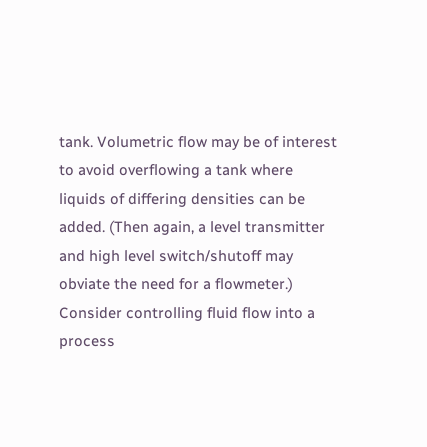tank. Volumetric flow may be of interest to avoid overflowing a tank where liquids of differing densities can be added. (Then again, a level transmitter and high level switch/shutoff may obviate the need for a flowmeter.) Consider controlling fluid flow into a process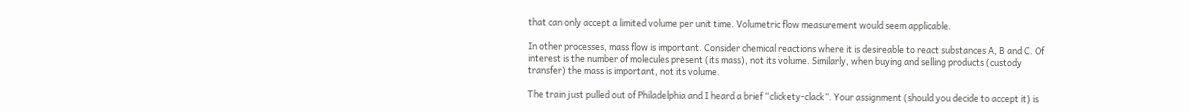that can only accept a limited volume per unit time. Volumetric flow measurement would seem applicable.

In other processes, mass flow is important. Consider chemical reactions where it is desireable to react substances A, B and C. Of interest is the number of molecules present (its mass), not its volume. Similarly, when buying and selling products (custody transfer) the mass is important, not its volume.

The train just pulled out of Philadelphia and I heard a brief “clickety-clack”. Your assignment (should you decide to accept it) is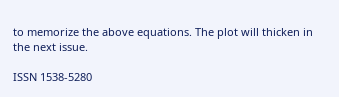to memorize the above equations. The plot will thicken in the next issue.

ISSN 1538-5280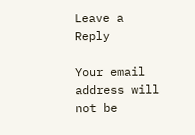Leave a Reply

Your email address will not be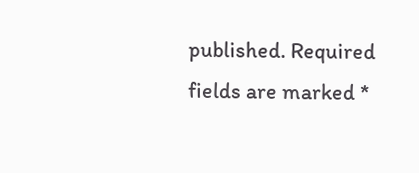published. Required fields are marked *